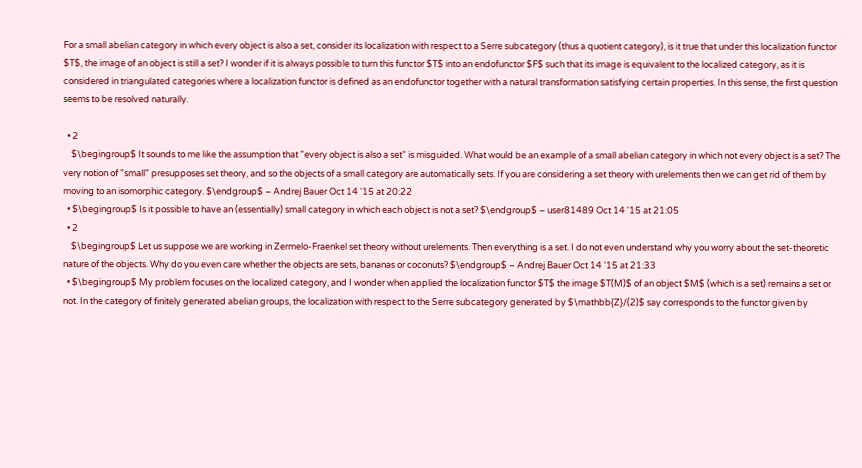For a small abelian category in which every object is also a set, consider its localization with respect to a Serre subcategory (thus a quotient category), is it true that under this localization functor $T$, the image of an object is still a set? I wonder if it is always possible to turn this functor $T$ into an endofunctor $F$ such that its image is equivalent to the localized category, as it is considered in triangulated categories where a localization functor is defined as an endofunctor together with a natural transformation satisfying certain properties. In this sense, the first question seems to be resolved naturally.

  • 2
    $\begingroup$ It sounds to me like the assumption that "every object is also a set" is misguided. What would be an example of a small abelian category in which not every object is a set? The very notion of "small" presupposes set theory, and so the objects of a small category are automatically sets. If you are considering a set theory with urelements then we can get rid of them by moving to an isomorphic category. $\endgroup$ – Andrej Bauer Oct 14 '15 at 20:22
  • $\begingroup$ Is it possible to have an (essentially) small category in which each object is not a set? $\endgroup$ – user81489 Oct 14 '15 at 21:05
  • 2
    $\begingroup$ Let us suppose we are working in Zermelo-Fraenkel set theory without urelements. Then everything is a set. I do not even understand why you worry about the set-theoretic nature of the objects. Why do you even care whether the objects are sets, bananas or coconuts? $\endgroup$ – Andrej Bauer Oct 14 '15 at 21:33
  • $\begingroup$ My problem focuses on the localized category, and I wonder when applied the localization functor $T$ the image $T(M)$ of an object $M$ (which is a set) remains a set or not. In the category of finitely generated abelian groups, the localization with respect to the Serre subcategory generated by $\mathbb{Z}/(2)$ say corresponds to the functor given by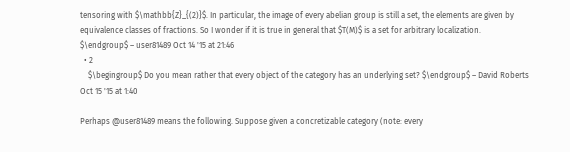tensoring with $\mathbb{Z}_{(2)}$. In particular, the image of every abelian group is still a set, the elements are given by equivalence classes of fractions. So I wonder if it is true in general that $T(M)$ is a set for arbitrary localization. $\endgroup$ – user81489 Oct 14 '15 at 21:46
  • 2
    $\begingroup$ Do you mean rather that every object of the category has an underlying set? $\endgroup$ – David Roberts Oct 15 '15 at 1:40

Perhaps @user81489 means the following. Suppose given a concretizable category (note: every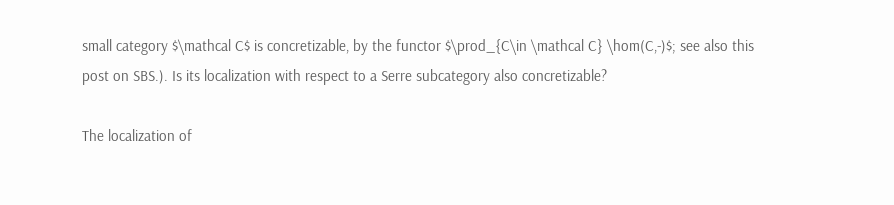small category $\mathcal C$ is concretizable, by the functor $\prod_{C\in \mathcal C} \hom(C,-)$; see also this post on SBS.). Is its localization with respect to a Serre subcategory also concretizable?

The localization of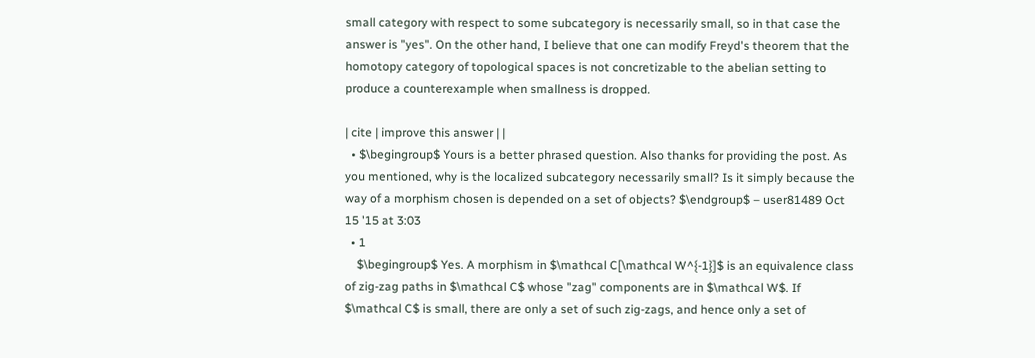small category with respect to some subcategory is necessarily small, so in that case the answer is "yes". On the other hand, I believe that one can modify Freyd's theorem that the homotopy category of topological spaces is not concretizable to the abelian setting to produce a counterexample when smallness is dropped.

| cite | improve this answer | |
  • $\begingroup$ Yours is a better phrased question. Also thanks for providing the post. As you mentioned, why is the localized subcategory necessarily small? Is it simply because the way of a morphism chosen is depended on a set of objects? $\endgroup$ – user81489 Oct 15 '15 at 3:03
  • 1
    $\begingroup$ Yes. A morphism in $\mathcal C[\mathcal W^{-1}]$ is an equivalence class of zig-zag paths in $\mathcal C$ whose "zag" components are in $\mathcal W$. If $\mathcal C$ is small, there are only a set of such zig-zags, and hence only a set of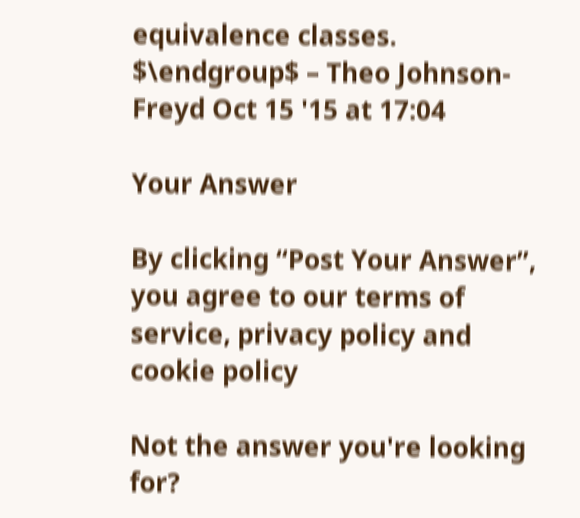equivalence classes. $\endgroup$ – Theo Johnson-Freyd Oct 15 '15 at 17:04

Your Answer

By clicking “Post Your Answer”, you agree to our terms of service, privacy policy and cookie policy

Not the answer you're looking for?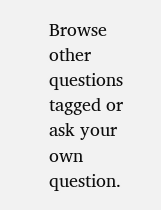Browse other questions tagged or ask your own question.